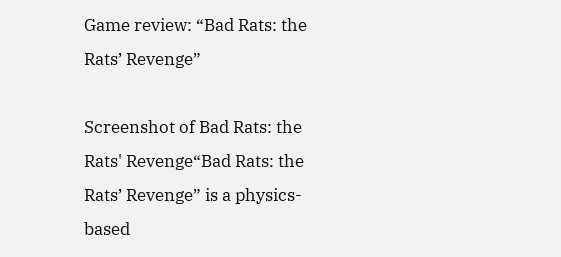Game review: “Bad Rats: the Rats’ Revenge”

Screenshot of Bad Rats: the Rats' Revenge“Bad Rats: the Rats’ Revenge” is a physics-based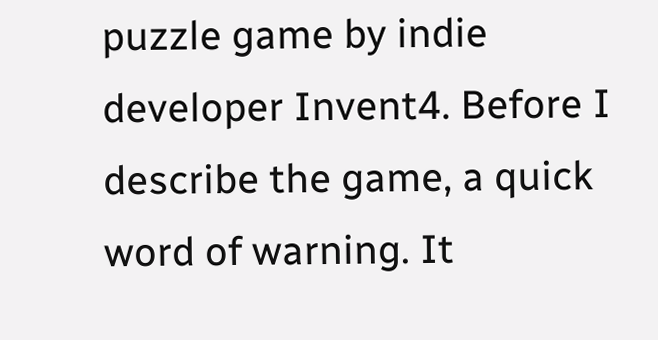puzzle game by indie developer Invent4. Before I describe the game, a quick word of warning. It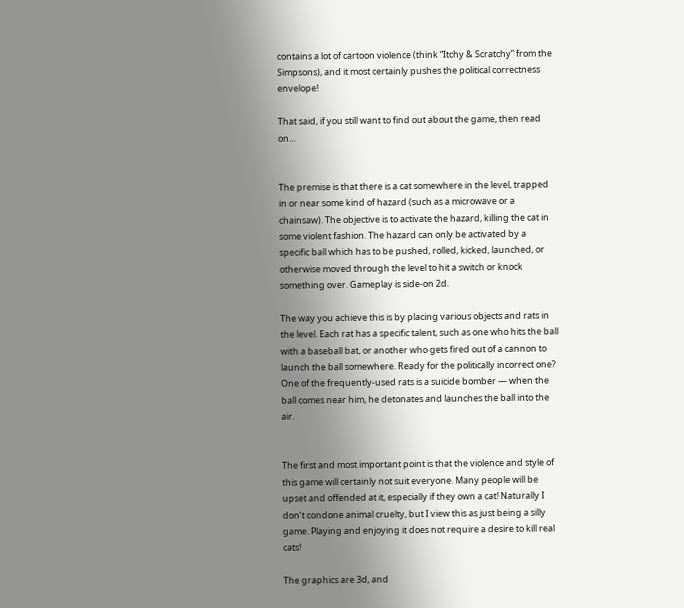contains a lot of cartoon violence (think “Itchy & Scratchy” from the Simpsons), and it most certainly pushes the political correctness envelope!

That said, if you still want to find out about the game, then read on…


The premise is that there is a cat somewhere in the level, trapped in or near some kind of hazard (such as a microwave or a chainsaw). The objective is to activate the hazard, killing the cat in some violent fashion. The hazard can only be activated by a specific ball which has to be pushed, rolled, kicked, launched, or otherwise moved through the level to hit a switch or knock something over. Gameplay is side-on 2d.

The way you achieve this is by placing various objects and rats in the level. Each rat has a specific talent, such as one who hits the ball with a baseball bat, or another who gets fired out of a cannon to launch the ball somewhere. Ready for the politically incorrect one? One of the frequently-used rats is a suicide bomber — when the ball comes near him, he detonates and launches the ball into the air.


The first and most important point is that the violence and style of this game will certainly not suit everyone. Many people will be upset and offended at it, especially if they own a cat! Naturally I don’t condone animal cruelty, but I view this as just being a silly game. Playing and enjoying it does not require a desire to kill real cats!

The graphics are 3d, and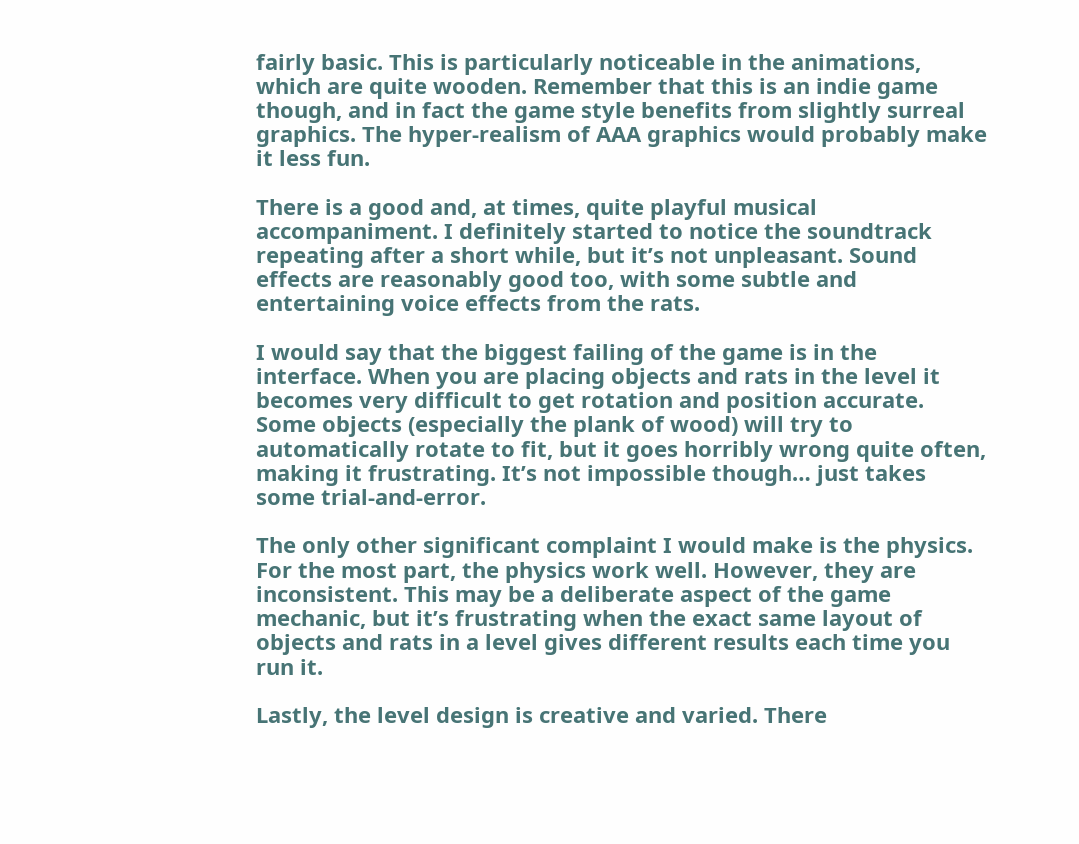fairly basic. This is particularly noticeable in the animations, which are quite wooden. Remember that this is an indie game though, and in fact the game style benefits from slightly surreal graphics. The hyper-realism of AAA graphics would probably make it less fun.

There is a good and, at times, quite playful musical accompaniment. I definitely started to notice the soundtrack repeating after a short while, but it’s not unpleasant. Sound effects are reasonably good too, with some subtle and entertaining voice effects from the rats.

I would say that the biggest failing of the game is in the interface. When you are placing objects and rats in the level it becomes very difficult to get rotation and position accurate. Some objects (especially the plank of wood) will try to automatically rotate to fit, but it goes horribly wrong quite often, making it frustrating. It’s not impossible though… just takes some trial-and-error.

The only other significant complaint I would make is the physics. For the most part, the physics work well. However, they are inconsistent. This may be a deliberate aspect of the game mechanic, but it’s frustrating when the exact same layout of objects and rats in a level gives different results each time you run it.

Lastly, the level design is creative and varied. There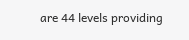are 44 levels providing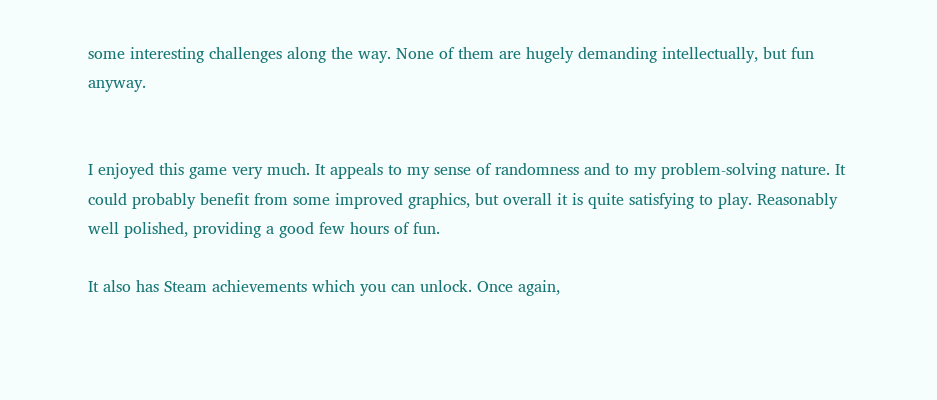some interesting challenges along the way. None of them are hugely demanding intellectually, but fun anyway.


I enjoyed this game very much. It appeals to my sense of randomness and to my problem-solving nature. It could probably benefit from some improved graphics, but overall it is quite satisfying to play. Reasonably well polished, providing a good few hours of fun.

It also has Steam achievements which you can unlock. Once again,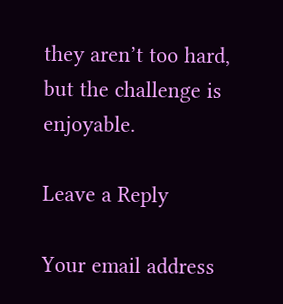they aren’t too hard, but the challenge is enjoyable.

Leave a Reply

Your email address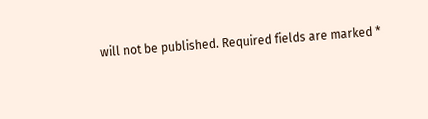will not be published. Required fields are marked *